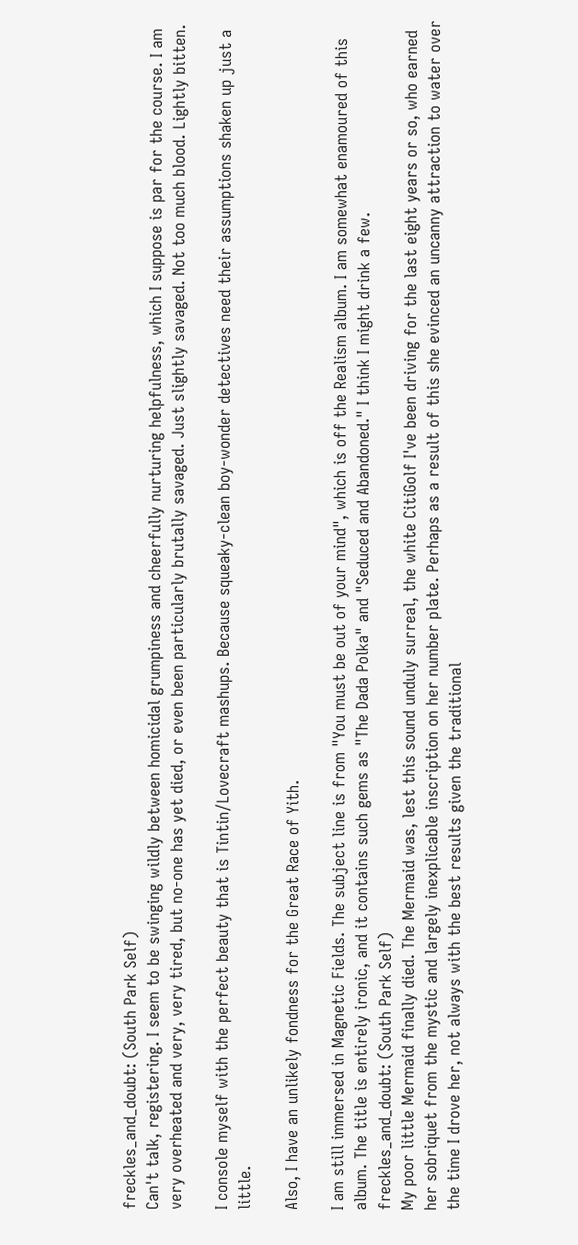freckles_and_doubt: (South Park Self)
Can't talk, registering. I seem to be swinging wildly between homicidal grumpiness and cheerfully nurturing helpfulness, which I suppose is par for the course. I am very overheated and very, very tired, but no-one has yet died, or even been particularly brutally savaged. Just slightly savaged. Not too much blood. Lightly bitten.

I console myself with the perfect beauty that is Tintin/Lovecraft mashups. Because squeaky-clean boy-wonder detectives need their assumptions shaken up just a little.

Also, I have an unlikely fondness for the Great Race of Yith.

I am still immersed in Magnetic Fields. The subject line is from "You must be out of your mind", which is off the Realism album. I am somewhat enamoured of this album. The title is entirely ironic, and it contains such gems as "The Dada Polka" and "Seduced and Abandoned." I think I might drink a few.
freckles_and_doubt: (South Park Self)
My poor little Mermaid finally died. The Mermaid was, lest this sound unduly surreal, the white CitiGolf I've been driving for the last eight years or so, who earned her sobriquet from the mystic and largely inexplicable inscription on her number plate. Perhaps as a result of this she evinced an uncanny attraction to water over the time I drove her, not always with the best results given the traditional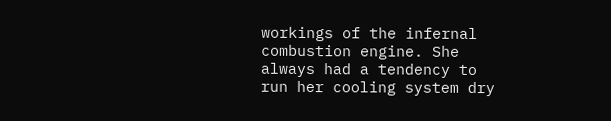workings of the infernal combustion engine. She always had a tendency to run her cooling system dry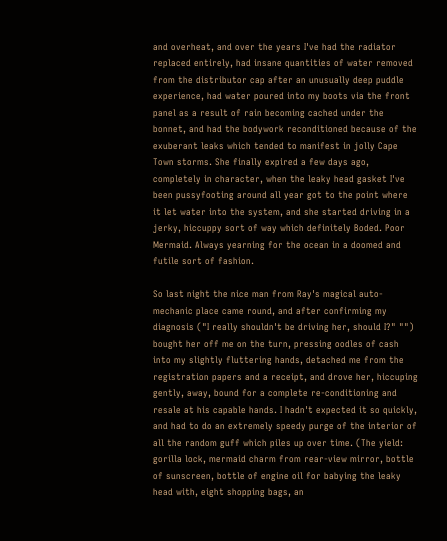and overheat, and over the years I've had the radiator replaced entirely, had insane quantities of water removed from the distributor cap after an unusually deep puddle experience, had water poured into my boots via the front panel as a result of rain becoming cached under the bonnet, and had the bodywork reconditioned because of the exuberant leaks which tended to manifest in jolly Cape Town storms. She finally expired a few days ago, completely in character, when the leaky head gasket I've been pussyfooting around all year got to the point where it let water into the system, and she started driving in a jerky, hiccuppy sort of way which definitely Boded. Poor Mermaid. Always yearning for the ocean in a doomed and futile sort of fashion.

So last night the nice man from Ray's magical auto-mechanic place came round, and after confirming my diagnosis ("I really shouldn't be driving her, should I?" "") bought her off me on the turn, pressing oodles of cash into my slightly fluttering hands, detached me from the registration papers and a receipt, and drove her, hiccuping gently, away, bound for a complete re-conditioning and resale at his capable hands. I hadn't expected it so quickly, and had to do an extremely speedy purge of the interior of all the random guff which piles up over time. (The yield: gorilla lock, mermaid charm from rear-view mirror, bottle of sunscreen, bottle of engine oil for babying the leaky head with, eight shopping bags, an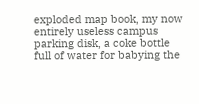exploded map book, my now entirely useless campus parking disk, a coke bottle full of water for babying the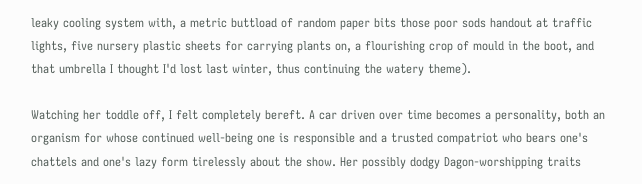leaky cooling system with, a metric buttload of random paper bits those poor sods handout at traffic lights, five nursery plastic sheets for carrying plants on, a flourishing crop of mould in the boot, and that umbrella I thought I'd lost last winter, thus continuing the watery theme).

Watching her toddle off, I felt completely bereft. A car driven over time becomes a personality, both an organism for whose continued well-being one is responsible and a trusted compatriot who bears one's chattels and one's lazy form tirelessly about the show. Her possibly dodgy Dagon-worshipping traits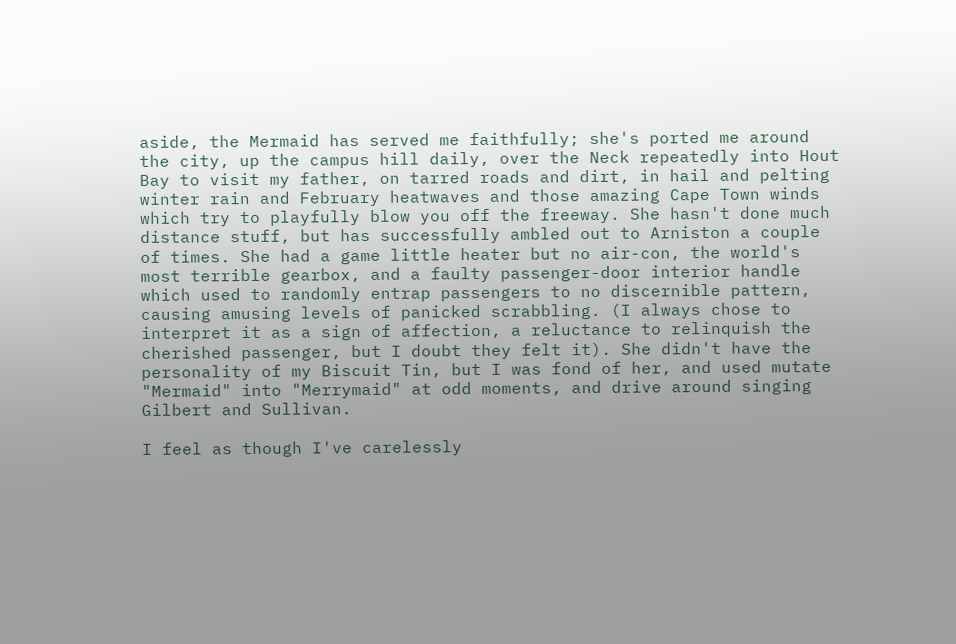aside, the Mermaid has served me faithfully; she's ported me around the city, up the campus hill daily, over the Neck repeatedly into Hout Bay to visit my father, on tarred roads and dirt, in hail and pelting winter rain and February heatwaves and those amazing Cape Town winds which try to playfully blow you off the freeway. She hasn't done much distance stuff, but has successfully ambled out to Arniston a couple of times. She had a game little heater but no air-con, the world's most terrible gearbox, and a faulty passenger-door interior handle which used to randomly entrap passengers to no discernible pattern, causing amusing levels of panicked scrabbling. (I always chose to interpret it as a sign of affection, a reluctance to relinquish the cherished passenger, but I doubt they felt it). She didn't have the personality of my Biscuit Tin, but I was fond of her, and used mutate "Mermaid" into "Merrymaid" at odd moments, and drive around singing Gilbert and Sullivan.

I feel as though I've carelessly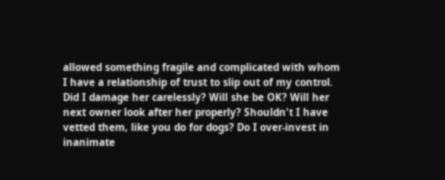allowed something fragile and complicated with whom I have a relationship of trust to slip out of my control. Did I damage her carelessly? Will she be OK? Will her next owner look after her properly? Shouldn't I have vetted them, like you do for dogs? Do I over-invest in inanimate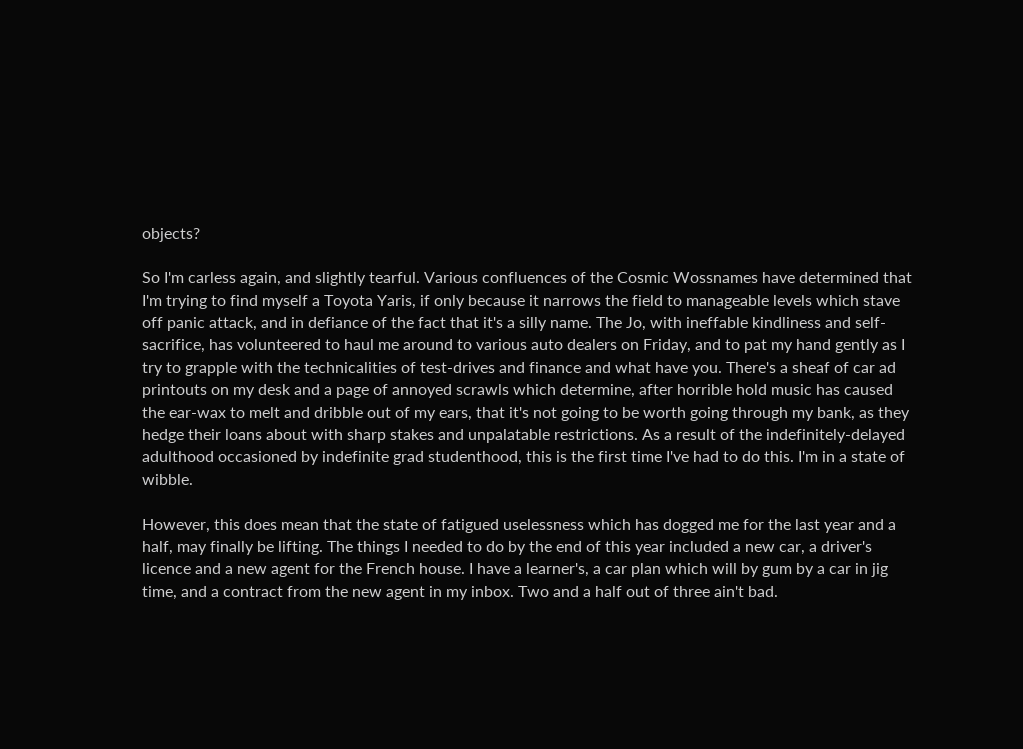objects?

So I'm carless again, and slightly tearful. Various confluences of the Cosmic Wossnames have determined that I'm trying to find myself a Toyota Yaris, if only because it narrows the field to manageable levels which stave off panic attack, and in defiance of the fact that it's a silly name. The Jo, with ineffable kindliness and self-sacrifice, has volunteered to haul me around to various auto dealers on Friday, and to pat my hand gently as I try to grapple with the technicalities of test-drives and finance and what have you. There's a sheaf of car ad printouts on my desk and a page of annoyed scrawls which determine, after horrible hold music has caused the ear-wax to melt and dribble out of my ears, that it's not going to be worth going through my bank, as they hedge their loans about with sharp stakes and unpalatable restrictions. As a result of the indefinitely-delayed adulthood occasioned by indefinite grad studenthood, this is the first time I've had to do this. I'm in a state of wibble.

However, this does mean that the state of fatigued uselessness which has dogged me for the last year and a half, may finally be lifting. The things I needed to do by the end of this year included a new car, a driver's licence and a new agent for the French house. I have a learner's, a car plan which will by gum by a car in jig time, and a contract from the new agent in my inbox. Two and a half out of three ain't bad.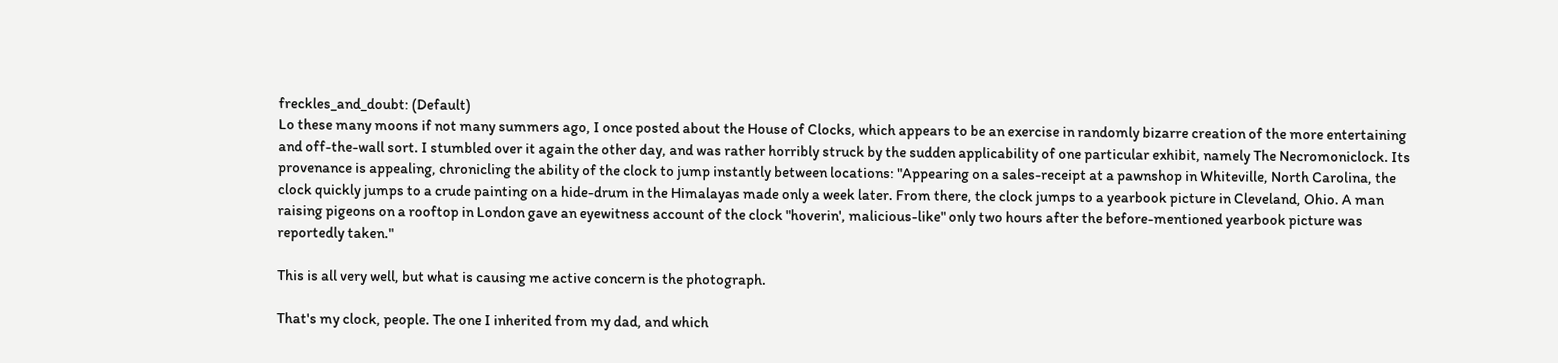freckles_and_doubt: (Default)
Lo these many moons if not many summers ago, I once posted about the House of Clocks, which appears to be an exercise in randomly bizarre creation of the more entertaining and off-the-wall sort. I stumbled over it again the other day, and was rather horribly struck by the sudden applicability of one particular exhibit, namely The Necromoniclock. Its provenance is appealing, chronicling the ability of the clock to jump instantly between locations: "Appearing on a sales-receipt at a pawnshop in Whiteville, North Carolina, the clock quickly jumps to a crude painting on a hide-drum in the Himalayas made only a week later. From there, the clock jumps to a yearbook picture in Cleveland, Ohio. A man raising pigeons on a rooftop in London gave an eyewitness account of the clock "hoverin', malicious-like" only two hours after the before-mentioned yearbook picture was reportedly taken."

This is all very well, but what is causing me active concern is the photograph.

That's my clock, people. The one I inherited from my dad, and which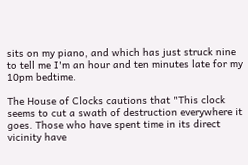sits on my piano, and which has just struck nine to tell me I'm an hour and ten minutes late for my 10pm bedtime.

The House of Clocks cautions that "This clock seems to cut a swath of destruction everywhere it goes. Those who have spent time in its direct vicinity have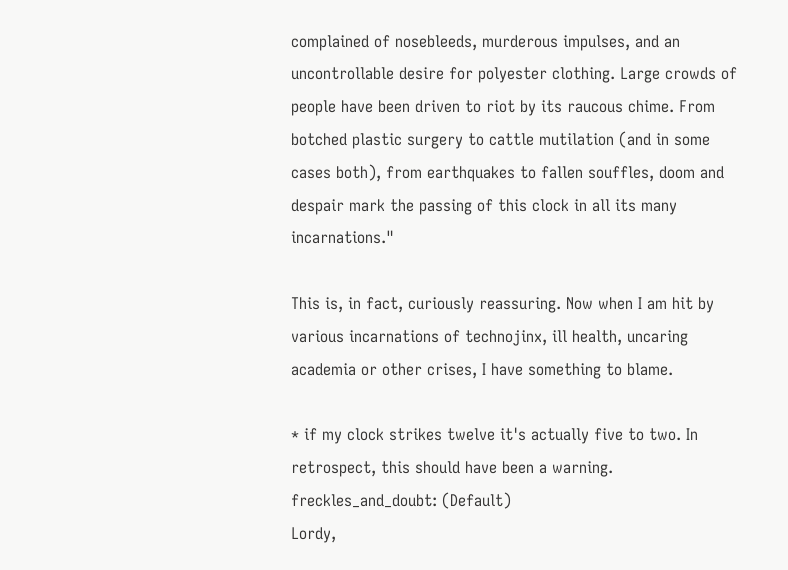complained of nosebleeds, murderous impulses, and an uncontrollable desire for polyester clothing. Large crowds of people have been driven to riot by its raucous chime. From botched plastic surgery to cattle mutilation (and in some cases both), from earthquakes to fallen souffles, doom and despair mark the passing of this clock in all its many incarnations."

This is, in fact, curiously reassuring. Now when I am hit by various incarnations of technojinx, ill health, uncaring academia or other crises, I have something to blame.

* if my clock strikes twelve it's actually five to two. In retrospect, this should have been a warning.
freckles_and_doubt: (Default)
Lordy,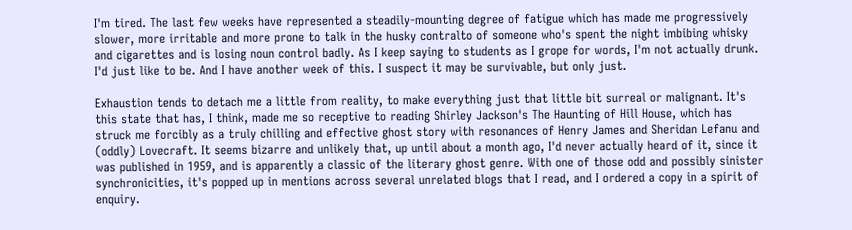I'm tired. The last few weeks have represented a steadily-mounting degree of fatigue which has made me progressively slower, more irritable and more prone to talk in the husky contralto of someone who's spent the night imbibing whisky and cigarettes and is losing noun control badly. As I keep saying to students as I grope for words, I'm not actually drunk. I'd just like to be. And I have another week of this. I suspect it may be survivable, but only just.

Exhaustion tends to detach me a little from reality, to make everything just that little bit surreal or malignant. It's this state that has, I think, made me so receptive to reading Shirley Jackson's The Haunting of Hill House, which has struck me forcibly as a truly chilling and effective ghost story with resonances of Henry James and Sheridan Lefanu and (oddly) Lovecraft. It seems bizarre and unlikely that, up until about a month ago, I'd never actually heard of it, since it was published in 1959, and is apparently a classic of the literary ghost genre. With one of those odd and possibly sinister synchronicities, it's popped up in mentions across several unrelated blogs that I read, and I ordered a copy in a spirit of enquiry.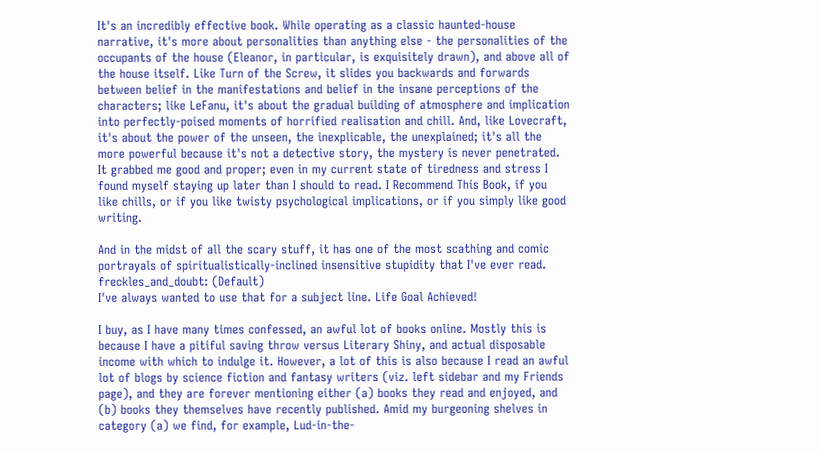It's an incredibly effective book. While operating as a classic haunted-house narrative, it's more about personalities than anything else - the personalities of the occupants of the house (Eleanor, in particular, is exquisitely drawn), and above all of the house itself. Like Turn of the Screw, it slides you backwards and forwards between belief in the manifestations and belief in the insane perceptions of the characters; like LeFanu, it's about the gradual building of atmosphere and implication into perfectly-poised moments of horrified realisation and chill. And, like Lovecraft, it's about the power of the unseen, the inexplicable, the unexplained; it's all the more powerful because it's not a detective story, the mystery is never penetrated. It grabbed me good and proper; even in my current state of tiredness and stress I found myself staying up later than I should to read. I Recommend This Book, if you like chills, or if you like twisty psychological implications, or if you simply like good writing.

And in the midst of all the scary stuff, it has one of the most scathing and comic portrayals of spiritualistically-inclined insensitive stupidity that I've ever read.
freckles_and_doubt: (Default)
I've always wanted to use that for a subject line. Life Goal Achieved!

I buy, as I have many times confessed, an awful lot of books online. Mostly this is because I have a pitiful saving throw versus Literary Shiny, and actual disposable income with which to indulge it. However, a lot of this is also because I read an awful lot of blogs by science fiction and fantasy writers (viz. left sidebar and my Friends page), and they are forever mentioning either (a) books they read and enjoyed, and (b) books they themselves have recently published. Amid my burgeoning shelves in category (a) we find, for example, Lud-in-the-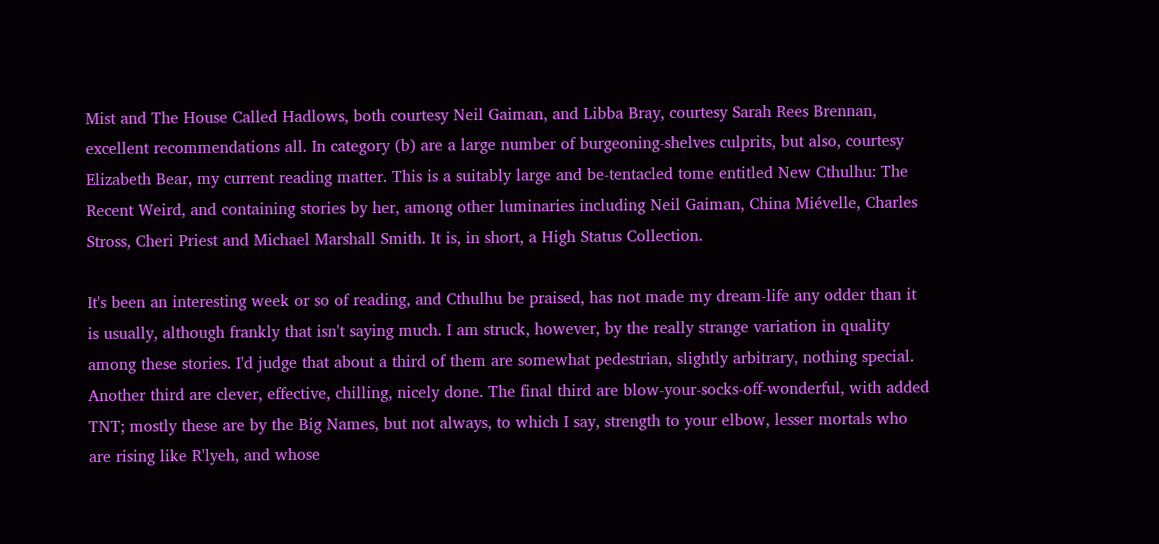Mist and The House Called Hadlows, both courtesy Neil Gaiman, and Libba Bray, courtesy Sarah Rees Brennan, excellent recommendations all. In category (b) are a large number of burgeoning-shelves culprits, but also, courtesy Elizabeth Bear, my current reading matter. This is a suitably large and be-tentacled tome entitled New Cthulhu: The Recent Weird, and containing stories by her, among other luminaries including Neil Gaiman, China Miévelle, Charles Stross, Cheri Priest and Michael Marshall Smith. It is, in short, a High Status Collection.

It's been an interesting week or so of reading, and Cthulhu be praised, has not made my dream-life any odder than it is usually, although frankly that isn't saying much. I am struck, however, by the really strange variation in quality among these stories. I'd judge that about a third of them are somewhat pedestrian, slightly arbitrary, nothing special. Another third are clever, effective, chilling, nicely done. The final third are blow-your-socks-off-wonderful, with added TNT; mostly these are by the Big Names, but not always, to which I say, strength to your elbow, lesser mortals who are rising like R'lyeh, and whose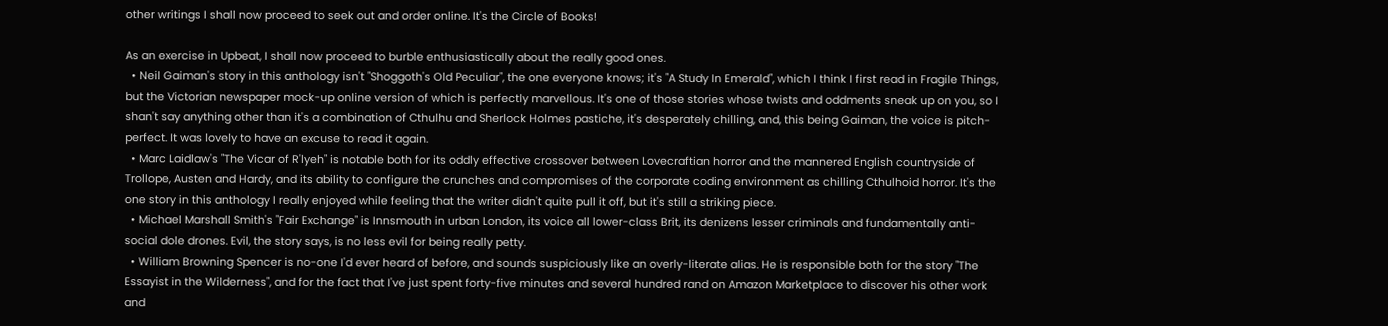other writings I shall now proceed to seek out and order online. It's the Circle of Books!

As an exercise in Upbeat, I shall now proceed to burble enthusiastically about the really good ones.
  • Neil Gaiman's story in this anthology isn't "Shoggoth's Old Peculiar", the one everyone knows; it's "A Study In Emerald", which I think I first read in Fragile Things, but the Victorian newspaper mock-up online version of which is perfectly marvellous. It's one of those stories whose twists and oddments sneak up on you, so I shan't say anything other than it's a combination of Cthulhu and Sherlock Holmes pastiche, it's desperately chilling, and, this being Gaiman, the voice is pitch-perfect. It was lovely to have an excuse to read it again.
  • Marc Laidlaw's "The Vicar of R'lyeh" is notable both for its oddly effective crossover between Lovecraftian horror and the mannered English countryside of Trollope, Austen and Hardy, and its ability to configure the crunches and compromises of the corporate coding environment as chilling Cthulhoid horror. It's the one story in this anthology I really enjoyed while feeling that the writer didn't quite pull it off, but it's still a striking piece.
  • Michael Marshall Smith's "Fair Exchange" is Innsmouth in urban London, its voice all lower-class Brit, its denizens lesser criminals and fundamentally anti-social dole drones. Evil, the story says, is no less evil for being really petty.
  • William Browning Spencer is no-one I'd ever heard of before, and sounds suspiciously like an overly-literate alias. He is responsible both for the story "The Essayist in the Wilderness", and for the fact that I've just spent forty-five minutes and several hundred rand on Amazon Marketplace to discover his other work and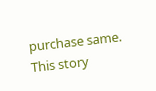purchase same. This story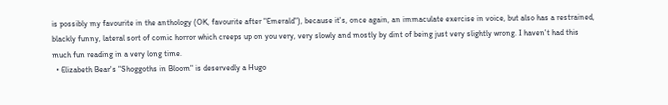is possibly my favourite in the anthology (OK, favourite after "Emerald"), because it's, once again, an immaculate exercise in voice, but also has a restrained, blackly funny, lateral sort of comic horror which creeps up on you very, very slowly and mostly by dint of being just very slightly wrong. I haven't had this much fun reading in a very long time.
  • Elizabeth Bear's "Shoggoths in Bloom" is deservedly a Hugo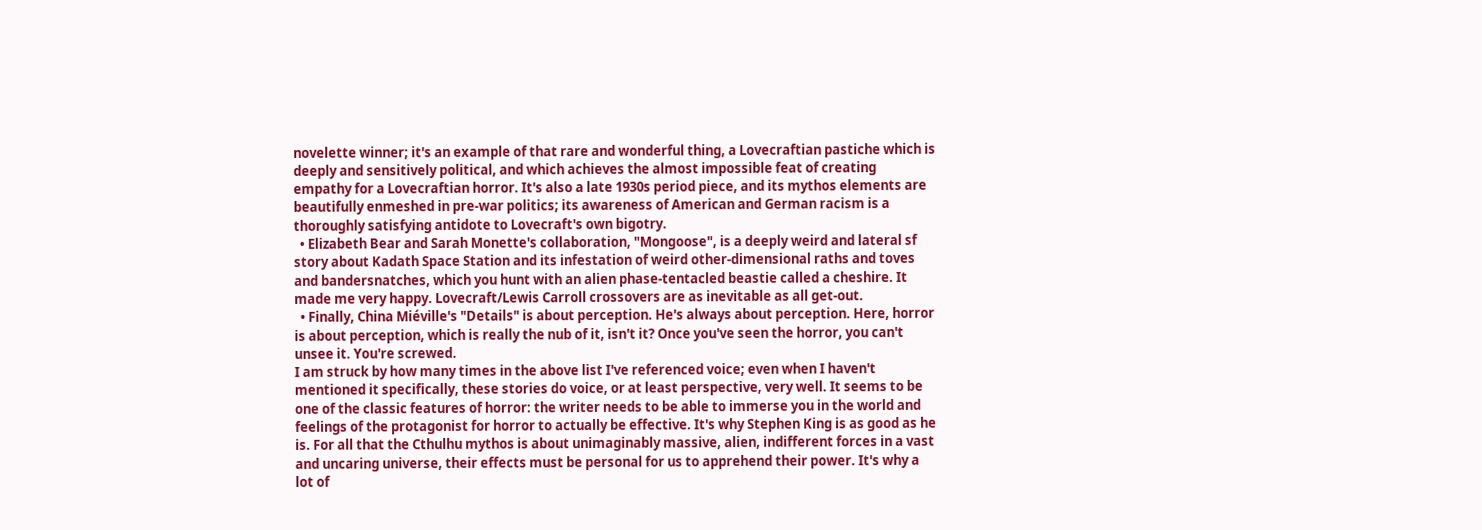novelette winner; it's an example of that rare and wonderful thing, a Lovecraftian pastiche which is deeply and sensitively political, and which achieves the almost impossible feat of creating empathy for a Lovecraftian horror. It's also a late 1930s period piece, and its mythos elements are beautifully enmeshed in pre-war politics; its awareness of American and German racism is a thoroughly satisfying antidote to Lovecraft's own bigotry.
  • Elizabeth Bear and Sarah Monette's collaboration, "Mongoose", is a deeply weird and lateral sf story about Kadath Space Station and its infestation of weird other-dimensional raths and toves and bandersnatches, which you hunt with an alien phase-tentacled beastie called a cheshire. It made me very happy. Lovecraft/Lewis Carroll crossovers are as inevitable as all get-out.
  • Finally, China Miéville's "Details" is about perception. He's always about perception. Here, horror is about perception, which is really the nub of it, isn't it? Once you've seen the horror, you can't unsee it. You're screwed.
I am struck by how many times in the above list I've referenced voice; even when I haven't mentioned it specifically, these stories do voice, or at least perspective, very well. It seems to be one of the classic features of horror: the writer needs to be able to immerse you in the world and feelings of the protagonist for horror to actually be effective. It's why Stephen King is as good as he is. For all that the Cthulhu mythos is about unimaginably massive, alien, indifferent forces in a vast and uncaring universe, their effects must be personal for us to apprehend their power. It's why a lot of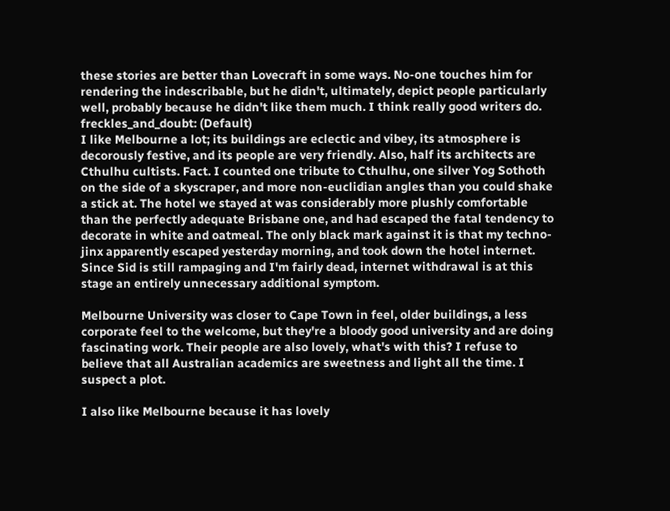these stories are better than Lovecraft in some ways. No-one touches him for rendering the indescribable, but he didn't, ultimately, depict people particularly well, probably because he didn't like them much. I think really good writers do.
freckles_and_doubt: (Default)
I like Melbourne a lot; its buildings are eclectic and vibey, its atmosphere is decorously festive, and its people are very friendly. Also, half its architects are Cthulhu cultists. Fact. I counted one tribute to Cthulhu, one silver Yog Sothoth on the side of a skyscraper, and more non-euclidian angles than you could shake a stick at. The hotel we stayed at was considerably more plushly comfortable than the perfectly adequate Brisbane one, and had escaped the fatal tendency to decorate in white and oatmeal. The only black mark against it is that my techno-jinx apparently escaped yesterday morning, and took down the hotel internet. Since Sid is still rampaging and I'm fairly dead, internet withdrawal is at this stage an entirely unnecessary additional symptom.

Melbourne University was closer to Cape Town in feel, older buildings, a less corporate feel to the welcome, but they're a bloody good university and are doing fascinating work. Their people are also lovely, what's with this? I refuse to believe that all Australian academics are sweetness and light all the time. I suspect a plot.

I also like Melbourne because it has lovely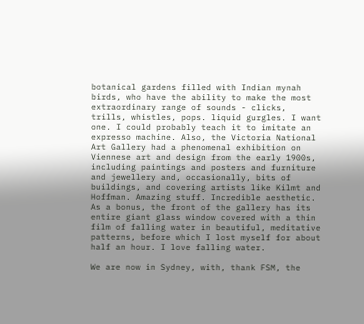botanical gardens filled with Indian mynah birds, who have the ability to make the most extraordinary range of sounds - clicks, trills, whistles, pops. liquid gurgles. I want one. I could probably teach it to imitate an expresso machine. Also, the Victoria National Art Gallery had a phenomenal exhibition on Viennese art and design from the early 1900s, including paintings and posters and furniture and jewellery and, occasionally, bits of buildings, and covering artists like Kilmt and Hoffman. Amazing stuff. Incredible aesthetic. As a bonus, the front of the gallery has its entire giant glass window covered with a thin film of falling water in beautiful, meditative patterns, before which I lost myself for about half an hour. I love falling water.

We are now in Sydney, with, thank FSM, the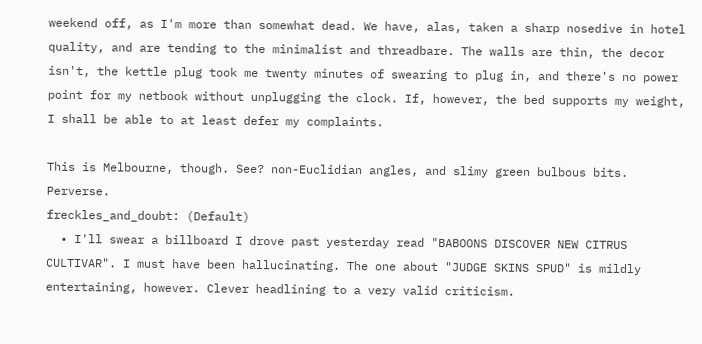weekend off, as I'm more than somewhat dead. We have, alas, taken a sharp nosedive in hotel quality, and are tending to the minimalist and threadbare. The walls are thin, the decor isn't, the kettle plug took me twenty minutes of swearing to plug in, and there's no power point for my netbook without unplugging the clock. If, however, the bed supports my weight, I shall be able to at least defer my complaints.

This is Melbourne, though. See? non-Euclidian angles, and slimy green bulbous bits. Perverse.
freckles_and_doubt: (Default)
  • I'll swear a billboard I drove past yesterday read "BABOONS DISCOVER NEW CITRUS CULTIVAR". I must have been hallucinating. The one about "JUDGE SKINS SPUD" is mildly entertaining, however. Clever headlining to a very valid criticism.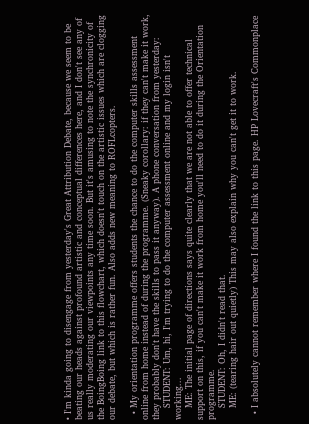• I'm kinda going to disengage from yesterday's Great Attribution Debate, because we seem to be beating our heads against profound artistic and conceptual differences here, and I don't see any of us really moderating our viewpoints any time soon. But it's amusing to note the synchronicity of the BoingBoing link to this flowchart, which doesn't touch on the artistic issues which are clogging our debate, but which is rather fun. Also adds new meaning to ROFLcopters.

  • My orientation programme offers students the chance to do the computer skills assessment online from home instead of during the programme. (Sneaky corollary: if they can't make it work, they probably don't have the skills to pass it anyway). A phone conversation from yesterday:
    STUDENT: Um, hi, I'm trying to do the computer assessment online and my login isn't working...
    ME: The initial page of directions says quite clearly that we are not able to offer technical support on this, if you can't make it work from home you'll need to do it during the Orientation programme.
    STUDENT: Oh, I didn't read that.
    ME: (tearing hair out quietly) This may also explain why you can't get it to work.

  • I absolutely cannot remember where I found the link to this page. HP Lovecraft's Commonplace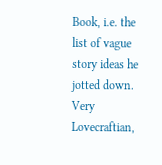Book, i.e. the list of vague story ideas he jotted down. Very Lovecraftian,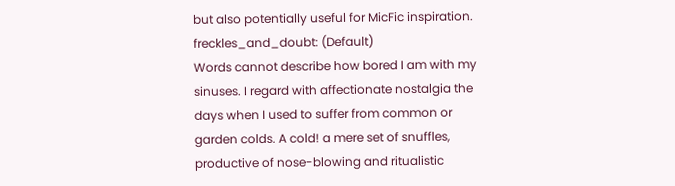but also potentially useful for MicFic inspiration.
freckles_and_doubt: (Default)
Words cannot describe how bored I am with my sinuses. I regard with affectionate nostalgia the days when I used to suffer from common or garden colds. A cold! a mere set of snuffles, productive of nose-blowing and ritualistic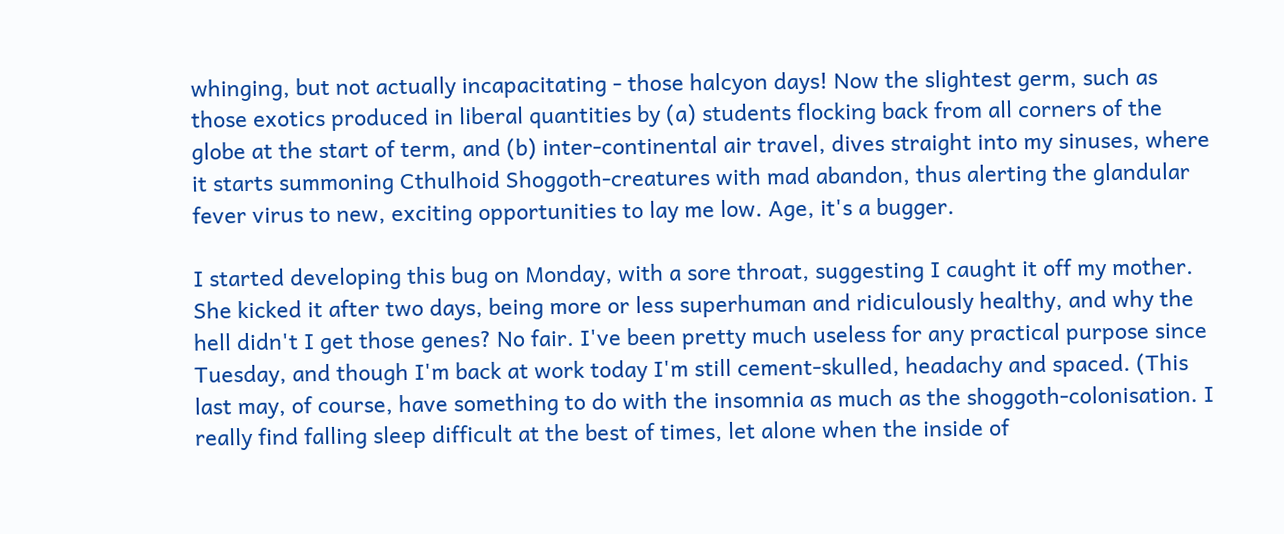whinging, but not actually incapacitating - those halcyon days! Now the slightest germ, such as those exotics produced in liberal quantities by (a) students flocking back from all corners of the globe at the start of term, and (b) inter-continental air travel, dives straight into my sinuses, where it starts summoning Cthulhoid Shoggoth-creatures with mad abandon, thus alerting the glandular fever virus to new, exciting opportunities to lay me low. Age, it's a bugger.

I started developing this bug on Monday, with a sore throat, suggesting I caught it off my mother. She kicked it after two days, being more or less superhuman and ridiculously healthy, and why the hell didn't I get those genes? No fair. I've been pretty much useless for any practical purpose since Tuesday, and though I'm back at work today I'm still cement-skulled, headachy and spaced. (This last may, of course, have something to do with the insomnia as much as the shoggoth-colonisation. I really find falling sleep difficult at the best of times, let alone when the inside of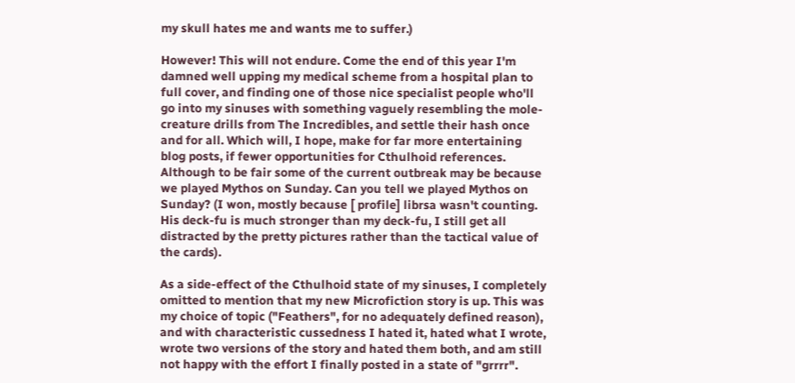my skull hates me and wants me to suffer.)

However! This will not endure. Come the end of this year I'm damned well upping my medical scheme from a hospital plan to full cover, and finding one of those nice specialist people who'll go into my sinuses with something vaguely resembling the mole-creature drills from The Incredibles, and settle their hash once and for all. Which will, I hope, make for far more entertaining blog posts, if fewer opportunities for Cthulhoid references. Although to be fair some of the current outbreak may be because we played Mythos on Sunday. Can you tell we played Mythos on Sunday? (I won, mostly because [ profile] librsa wasn't counting. His deck-fu is much stronger than my deck-fu, I still get all distracted by the pretty pictures rather than the tactical value of the cards).

As a side-effect of the Cthulhoid state of my sinuses, I completely omitted to mention that my new Microfiction story is up. This was my choice of topic ("Feathers", for no adequately defined reason), and with characteristic cussedness I hated it, hated what I wrote, wrote two versions of the story and hated them both, and am still not happy with the effort I finally posted in a state of "grrrr".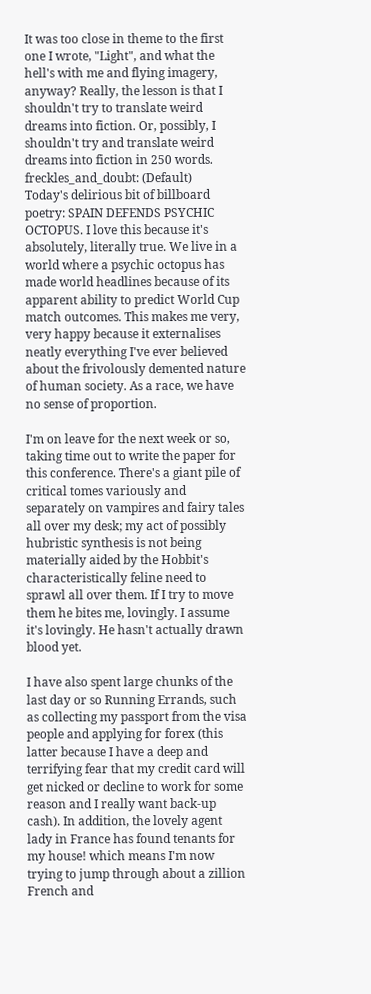It was too close in theme to the first one I wrote, "Light", and what the hell's with me and flying imagery, anyway? Really, the lesson is that I shouldn't try to translate weird dreams into fiction. Or, possibly, I shouldn't try and translate weird dreams into fiction in 250 words.
freckles_and_doubt: (Default)
Today's delirious bit of billboard poetry: SPAIN DEFENDS PSYCHIC OCTOPUS. I love this because it's absolutely, literally true. We live in a world where a psychic octopus has made world headlines because of its apparent ability to predict World Cup match outcomes. This makes me very, very happy because it externalises neatly everything I've ever believed about the frivolously demented nature of human society. As a race, we have no sense of proportion.

I'm on leave for the next week or so, taking time out to write the paper for this conference. There's a giant pile of critical tomes variously and separately on vampires and fairy tales all over my desk; my act of possibly hubristic synthesis is not being materially aided by the Hobbit's characteristically feline need to sprawl all over them. If I try to move them he bites me, lovingly. I assume it's lovingly. He hasn't actually drawn blood yet.

I have also spent large chunks of the last day or so Running Errands, such as collecting my passport from the visa people and applying for forex (this latter because I have a deep and terrifying fear that my credit card will get nicked or decline to work for some reason and I really want back-up cash). In addition, the lovely agent lady in France has found tenants for my house! which means I'm now trying to jump through about a zillion French and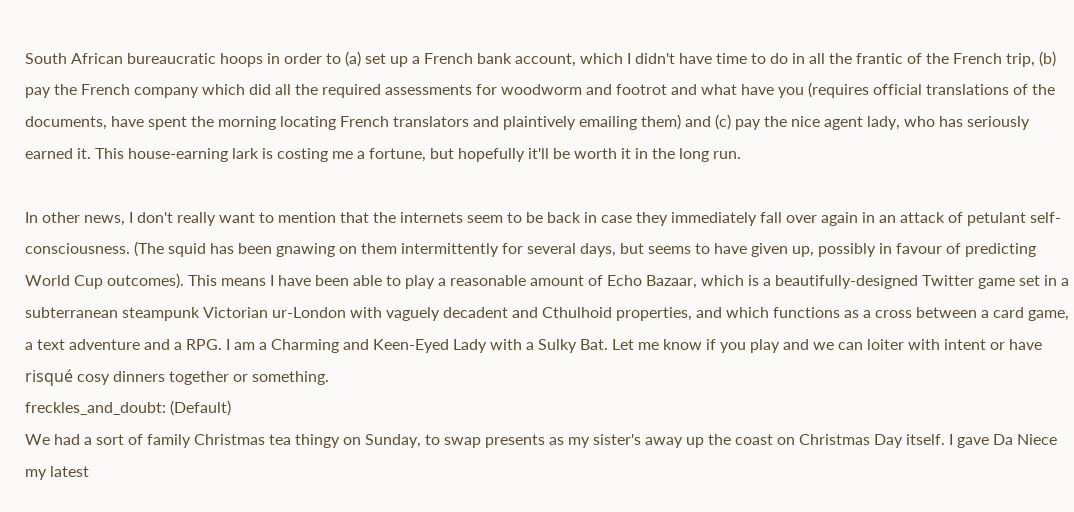South African bureaucratic hoops in order to (a) set up a French bank account, which I didn't have time to do in all the frantic of the French trip, (b) pay the French company which did all the required assessments for woodworm and footrot and what have you (requires official translations of the documents, have spent the morning locating French translators and plaintively emailing them) and (c) pay the nice agent lady, who has seriously earned it. This house-earning lark is costing me a fortune, but hopefully it'll be worth it in the long run.

In other news, I don't really want to mention that the internets seem to be back in case they immediately fall over again in an attack of petulant self-consciousness. (The squid has been gnawing on them intermittently for several days, but seems to have given up, possibly in favour of predicting World Cup outcomes). This means I have been able to play a reasonable amount of Echo Bazaar, which is a beautifully-designed Twitter game set in a subterranean steampunk Victorian ur-London with vaguely decadent and Cthulhoid properties, and which functions as a cross between a card game, a text adventure and a RPG. I am a Charming and Keen-Eyed Lady with a Sulky Bat. Let me know if you play and we can loiter with intent or have risqué cosy dinners together or something.
freckles_and_doubt: (Default)
We had a sort of family Christmas tea thingy on Sunday, to swap presents as my sister's away up the coast on Christmas Day itself. I gave Da Niece my latest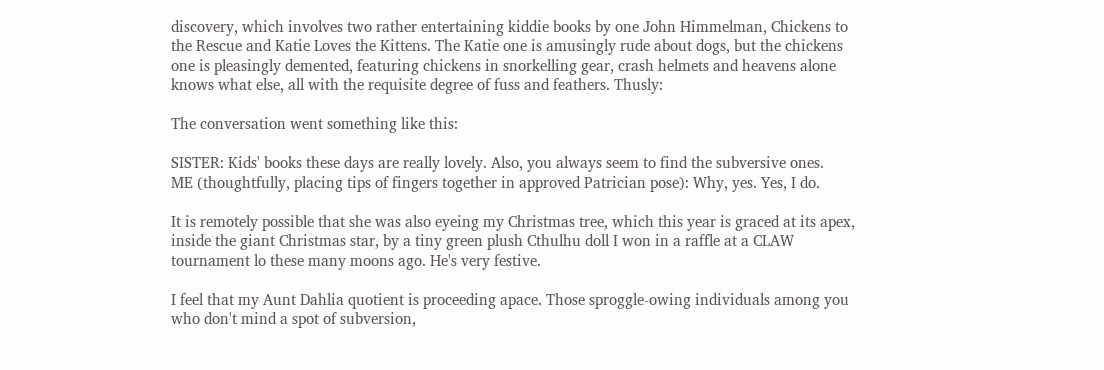discovery, which involves two rather entertaining kiddie books by one John Himmelman, Chickens to the Rescue and Katie Loves the Kittens. The Katie one is amusingly rude about dogs, but the chickens one is pleasingly demented, featuring chickens in snorkelling gear, crash helmets and heavens alone knows what else, all with the requisite degree of fuss and feathers. Thusly:

The conversation went something like this:

SISTER: Kids' books these days are really lovely. Also, you always seem to find the subversive ones.
ME (thoughtfully, placing tips of fingers together in approved Patrician pose): Why, yes. Yes, I do.

It is remotely possible that she was also eyeing my Christmas tree, which this year is graced at its apex, inside the giant Christmas star, by a tiny green plush Cthulhu doll I won in a raffle at a CLAW tournament lo these many moons ago. He's very festive.

I feel that my Aunt Dahlia quotient is proceeding apace. Those sproggle-owing individuals among you who don't mind a spot of subversion,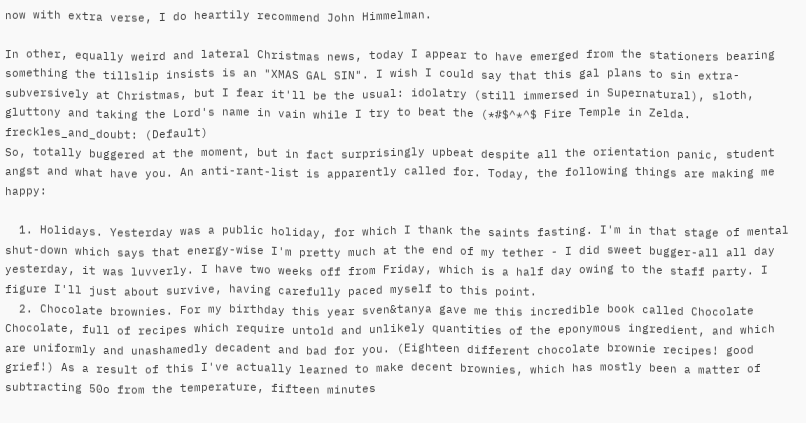now with extra verse, I do heartily recommend John Himmelman.

In other, equally weird and lateral Christmas news, today I appear to have emerged from the stationers bearing something the tillslip insists is an "XMAS GAL SIN". I wish I could say that this gal plans to sin extra-subversively at Christmas, but I fear it'll be the usual: idolatry (still immersed in Supernatural), sloth, gluttony and taking the Lord's name in vain while I try to beat the (*#$^*^$ Fire Temple in Zelda.
freckles_and_doubt: (Default)
So, totally buggered at the moment, but in fact surprisingly upbeat despite all the orientation panic, student angst and what have you. An anti-rant-list is apparently called for. Today, the following things are making me happy:

  1. Holidays. Yesterday was a public holiday, for which I thank the saints fasting. I'm in that stage of mental shut-down which says that energy-wise I'm pretty much at the end of my tether - I did sweet bugger-all all day yesterday, it was luvverly. I have two weeks off from Friday, which is a half day owing to the staff party. I figure I'll just about survive, having carefully paced myself to this point.
  2. Chocolate brownies. For my birthday this year sven&tanya gave me this incredible book called Chocolate Chocolate, full of recipes which require untold and unlikely quantities of the eponymous ingredient, and which are uniformly and unashamedly decadent and bad for you. (Eighteen different chocolate brownie recipes! good grief!) As a result of this I've actually learned to make decent brownies, which has mostly been a matter of subtracting 50o from the temperature, fifteen minutes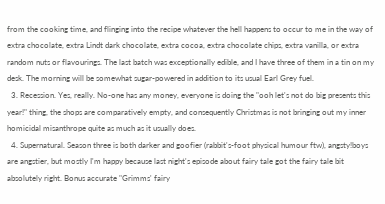from the cooking time, and flinging into the recipe whatever the hell happens to occur to me in the way of extra chocolate, extra Lindt dark chocolate, extra cocoa, extra chocolate chips, extra vanilla, or extra random nuts or flavourings. The last batch was exceptionally edible, and I have three of them in a tin on my desk. The morning will be somewhat sugar-powered in addition to its usual Earl Grey fuel.
  3. Recession. Yes, really. No-one has any money, everyone is doing the "ooh let's not do big presents this year!" thing, the shops are comparatively empty, and consequently Christmas is not bringing out my inner homicidal misanthrope quite as much as it usually does.
  4. Supernatural. Season three is both darker and goofier (rabbit's-foot physical humour ftw), angsty!boys are angstier, but mostly I'm happy because last night's episode about fairy tale got the fairy tale bit absolutely right. Bonus accurate "Grimms' fairy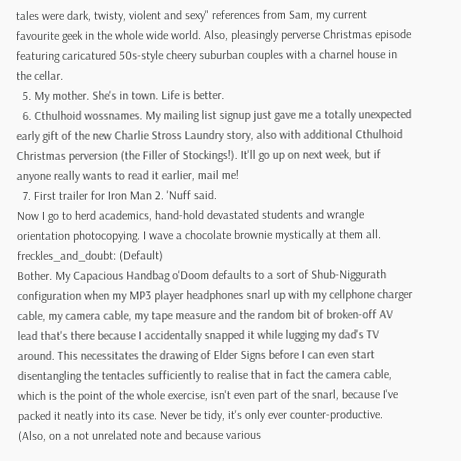tales were dark, twisty, violent and sexy" references from Sam, my current favourite geek in the whole wide world. Also, pleasingly perverse Christmas episode featuring caricatured 50s-style cheery suburban couples with a charnel house in the cellar.
  5. My mother. She's in town. Life is better.
  6. Cthulhoid wossnames. My mailing list signup just gave me a totally unexpected early gift of the new Charlie Stross Laundry story, also with additional Cthulhoid Christmas perversion (the Filler of Stockings!). It'll go up on next week, but if anyone really wants to read it earlier, mail me!
  7. First trailer for Iron Man 2. 'Nuff said.
Now I go to herd academics, hand-hold devastated students and wrangle orientation photocopying. I wave a chocolate brownie mystically at them all.
freckles_and_doubt: (Default)
Bother. My Capacious Handbag o'Doom defaults to a sort of Shub-Niggurath configuration when my MP3 player headphones snarl up with my cellphone charger cable, my camera cable, my tape measure and the random bit of broken-off AV lead that's there because I accidentally snapped it while lugging my dad's TV around. This necessitates the drawing of Elder Signs before I can even start disentangling the tentacles sufficiently to realise that in fact the camera cable, which is the point of the whole exercise, isn't even part of the snarl, because I've packed it neatly into its case. Never be tidy, it's only ever counter-productive. (Also, on a not unrelated note and because various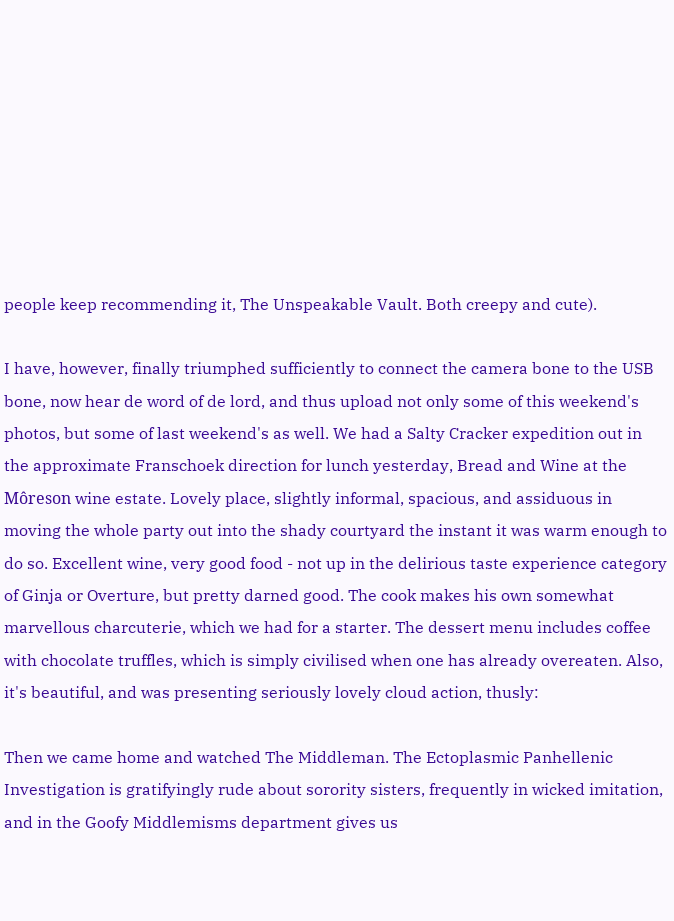people keep recommending it, The Unspeakable Vault. Both creepy and cute).

I have, however, finally triumphed sufficiently to connect the camera bone to the USB bone, now hear de word of de lord, and thus upload not only some of this weekend's photos, but some of last weekend's as well. We had a Salty Cracker expedition out in the approximate Franschoek direction for lunch yesterday, Bread and Wine at the Môreson wine estate. Lovely place, slightly informal, spacious, and assiduous in moving the whole party out into the shady courtyard the instant it was warm enough to do so. Excellent wine, very good food - not up in the delirious taste experience category of Ginja or Overture, but pretty darned good. The cook makes his own somewhat marvellous charcuterie, which we had for a starter. The dessert menu includes coffee with chocolate truffles, which is simply civilised when one has already overeaten. Also, it's beautiful, and was presenting seriously lovely cloud action, thusly:

Then we came home and watched The Middleman. The Ectoplasmic Panhellenic Investigation is gratifyingly rude about sorority sisters, frequently in wicked imitation, and in the Goofy Middlemisms department gives us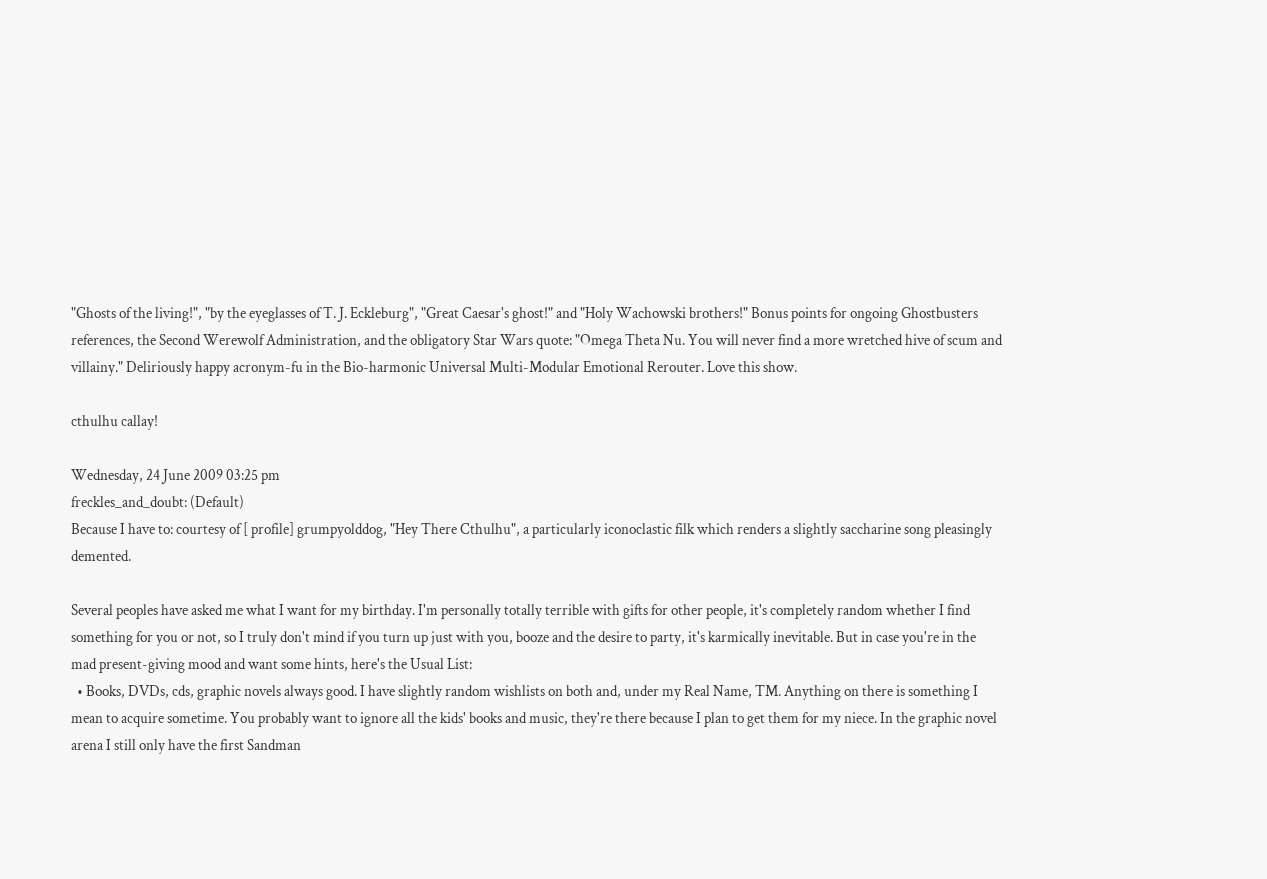"Ghosts of the living!", "by the eyeglasses of T. J. Eckleburg", "Great Caesar's ghost!" and "Holy Wachowski brothers!" Bonus points for ongoing Ghostbusters references, the Second Werewolf Administration, and the obligatory Star Wars quote: "Omega Theta Nu. You will never find a more wretched hive of scum and villainy." Deliriously happy acronym-fu in the Bio-harmonic Universal Multi-Modular Emotional Rerouter. Love this show.

cthulhu callay!

Wednesday, 24 June 2009 03:25 pm
freckles_and_doubt: (Default)
Because I have to: courtesy of [ profile] grumpyolddog, "Hey There Cthulhu", a particularly iconoclastic filk which renders a slightly saccharine song pleasingly demented.

Several peoples have asked me what I want for my birthday. I'm personally totally terrible with gifts for other people, it's completely random whether I find something for you or not, so I truly don't mind if you turn up just with you, booze and the desire to party, it's karmically inevitable. But in case you're in the mad present-giving mood and want some hints, here's the Usual List:
  • Books, DVDs, cds, graphic novels always good. I have slightly random wishlists on both and, under my Real Name, TM. Anything on there is something I mean to acquire sometime. You probably want to ignore all the kids' books and music, they're there because I plan to get them for my niece. In the graphic novel arena I still only have the first Sandman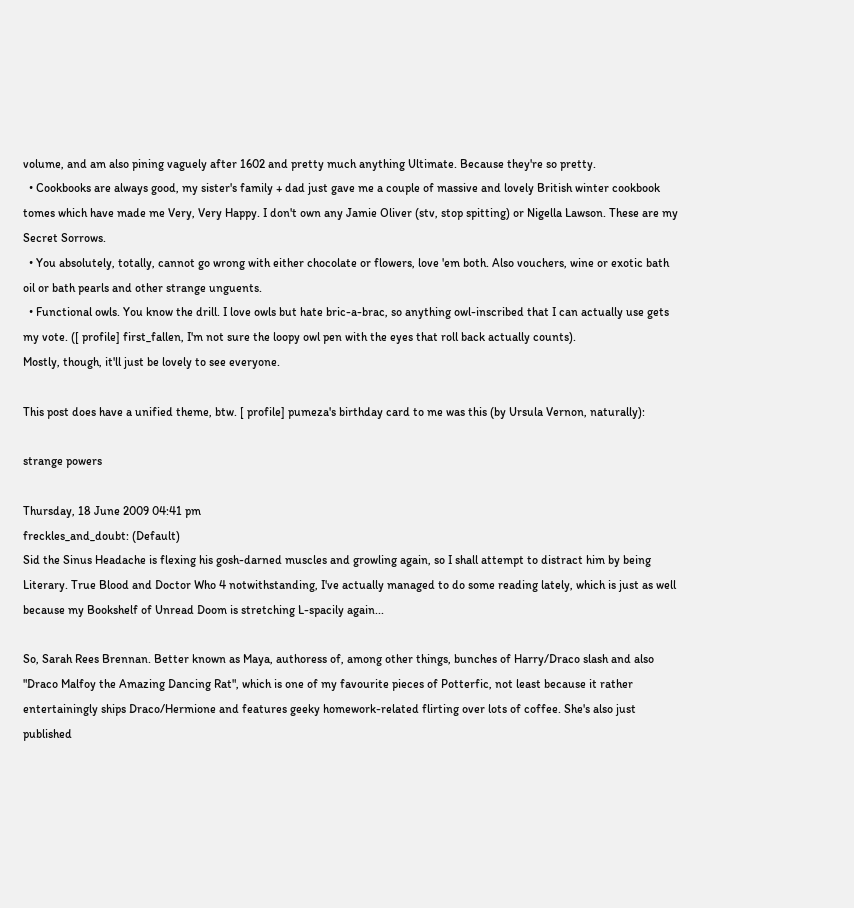volume, and am also pining vaguely after 1602 and pretty much anything Ultimate. Because they're so pretty.
  • Cookbooks are always good, my sister's family + dad just gave me a couple of massive and lovely British winter cookbook tomes which have made me Very, Very Happy. I don't own any Jamie Oliver (stv, stop spitting) or Nigella Lawson. These are my Secret Sorrows.
  • You absolutely, totally, cannot go wrong with either chocolate or flowers, love 'em both. Also vouchers, wine or exotic bath oil or bath pearls and other strange unguents.
  • Functional owls. You know the drill. I love owls but hate bric-a-brac, so anything owl-inscribed that I can actually use gets my vote. ([ profile] first_fallen, I'm not sure the loopy owl pen with the eyes that roll back actually counts).
Mostly, though, it'll just be lovely to see everyone.

This post does have a unified theme, btw. [ profile] pumeza's birthday card to me was this (by Ursula Vernon, naturally):

strange powers

Thursday, 18 June 2009 04:41 pm
freckles_and_doubt: (Default)
Sid the Sinus Headache is flexing his gosh-darned muscles and growling again, so I shall attempt to distract him by being Literary. True Blood and Doctor Who 4 notwithstanding, I've actually managed to do some reading lately, which is just as well because my Bookshelf of Unread Doom is stretching L-spacily again...

So, Sarah Rees Brennan. Better known as Maya, authoress of, among other things, bunches of Harry/Draco slash and also "Draco Malfoy the Amazing Dancing Rat", which is one of my favourite pieces of Potterfic, not least because it rather entertainingly ships Draco/Hermione and features geeky homework-related flirting over lots of coffee. She's also just published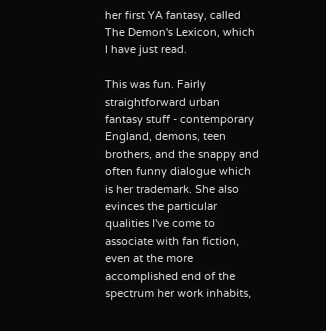her first YA fantasy, called The Demon's Lexicon, which I have just read.

This was fun. Fairly straightforward urban fantasy stuff - contemporary England, demons, teen brothers, and the snappy and often funny dialogue which is her trademark. She also evinces the particular qualities I've come to associate with fan fiction, even at the more accomplished end of the spectrum her work inhabits,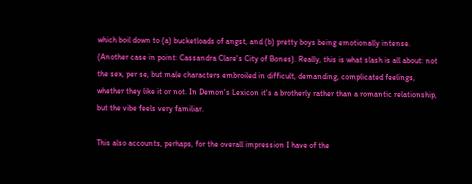which boil down to (a) bucketloads of angst, and (b) pretty boys being emotionally intense. (Another case in point: Cassandra Clare's City of Bones). Really, this is what slash is all about: not the sex, per se, but male characters embroiled in difficult, demanding, complicated feelings, whether they like it or not. In Demon's Lexicon it's a brotherly rather than a romantic relationship, but the vibe feels very familiar.

This also accounts, perhaps, for the overall impression I have of the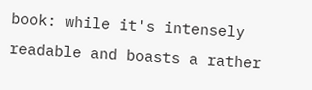book: while it's intensely readable and boasts a rather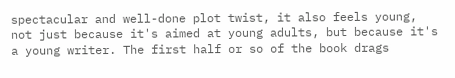spectacular and well-done plot twist, it also feels young, not just because it's aimed at young adults, but because it's a young writer. The first half or so of the book drags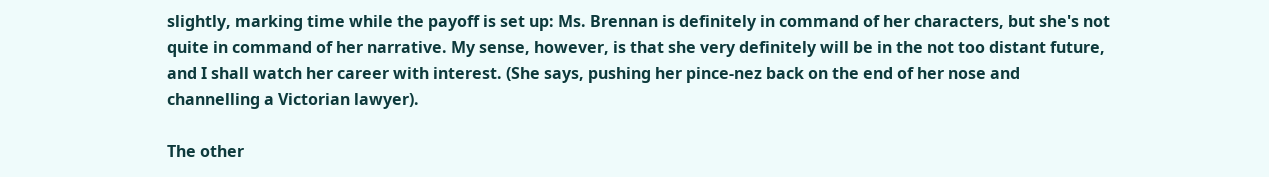slightly, marking time while the payoff is set up: Ms. Brennan is definitely in command of her characters, but she's not quite in command of her narrative. My sense, however, is that she very definitely will be in the not too distant future, and I shall watch her career with interest. (She says, pushing her pince-nez back on the end of her nose and channelling a Victorian lawyer).

The other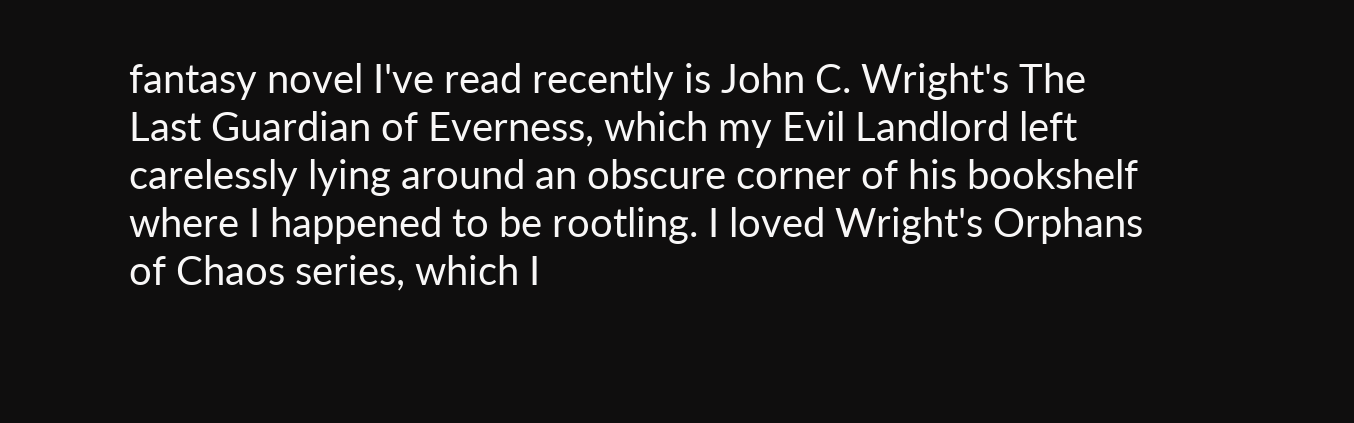fantasy novel I've read recently is John C. Wright's The Last Guardian of Everness, which my Evil Landlord left carelessly lying around an obscure corner of his bookshelf where I happened to be rootling. I loved Wright's Orphans of Chaos series, which I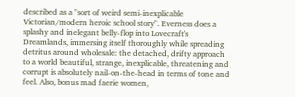described as a "sort of weird semi-inexplicable Victorian/modern heroic school story". Everness does a splashy and inelegant belly-flop into Lovecraft's Dreamlands, immersing itself thoroughly while spreading detritus around wholesale: the detached, drifty approach to a world beautiful, strange, inexplicable, threatening and corrupt is absolutely nail-on-the-head in terms of tone and feel. Also, bonus mad faerie women,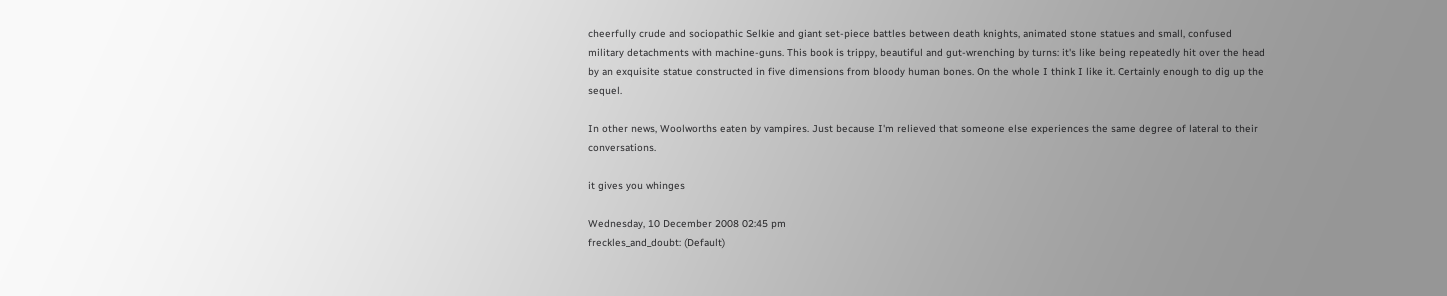cheerfully crude and sociopathic Selkie and giant set-piece battles between death knights, animated stone statues and small, confused military detachments with machine-guns. This book is trippy, beautiful and gut-wrenching by turns: it's like being repeatedly hit over the head by an exquisite statue constructed in five dimensions from bloody human bones. On the whole I think I like it. Certainly enough to dig up the sequel.

In other news, Woolworths eaten by vampires. Just because I'm relieved that someone else experiences the same degree of lateral to their conversations.

it gives you whinges

Wednesday, 10 December 2008 02:45 pm
freckles_and_doubt: (Default)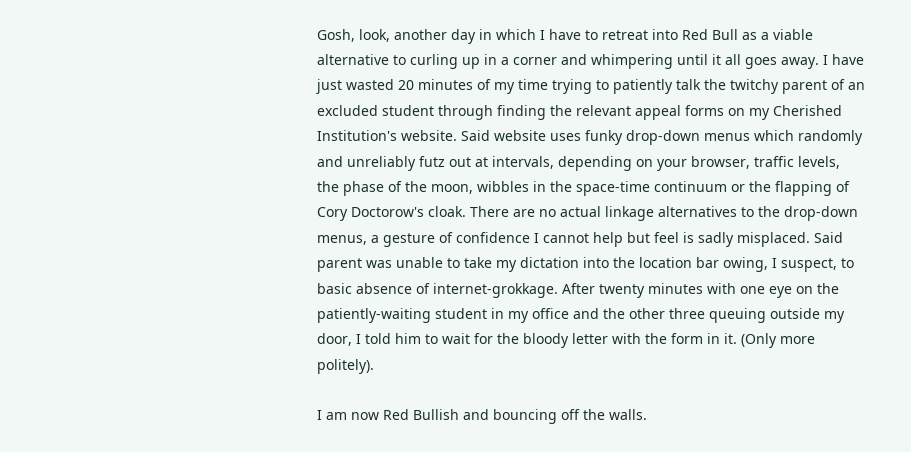Gosh, look, another day in which I have to retreat into Red Bull as a viable alternative to curling up in a corner and whimpering until it all goes away. I have just wasted 20 minutes of my time trying to patiently talk the twitchy parent of an excluded student through finding the relevant appeal forms on my Cherished Institution's website. Said website uses funky drop-down menus which randomly and unreliably futz out at intervals, depending on your browser, traffic levels, the phase of the moon, wibbles in the space-time continuum or the flapping of Cory Doctorow's cloak. There are no actual linkage alternatives to the drop-down menus, a gesture of confidence I cannot help but feel is sadly misplaced. Said parent was unable to take my dictation into the location bar owing, I suspect, to basic absence of internet-grokkage. After twenty minutes with one eye on the patiently-waiting student in my office and the other three queuing outside my door, I told him to wait for the bloody letter with the form in it. (Only more politely).

I am now Red Bullish and bouncing off the walls.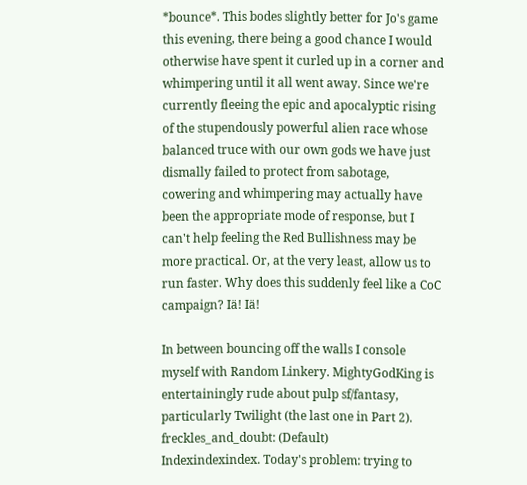*bounce*. This bodes slightly better for Jo's game this evening, there being a good chance I would otherwise have spent it curled up in a corner and whimpering until it all went away. Since we're currently fleeing the epic and apocalyptic rising of the stupendously powerful alien race whose balanced truce with our own gods we have just dismally failed to protect from sabotage, cowering and whimpering may actually have been the appropriate mode of response, but I can't help feeling the Red Bullishness may be more practical. Or, at the very least, allow us to run faster. Why does this suddenly feel like a CoC campaign? Iä! Iä!

In between bouncing off the walls I console myself with Random Linkery. MightyGodKing is entertainingly rude about pulp sf/fantasy, particularly Twilight (the last one in Part 2).
freckles_and_doubt: (Default)
Indexindexindex. Today's problem: trying to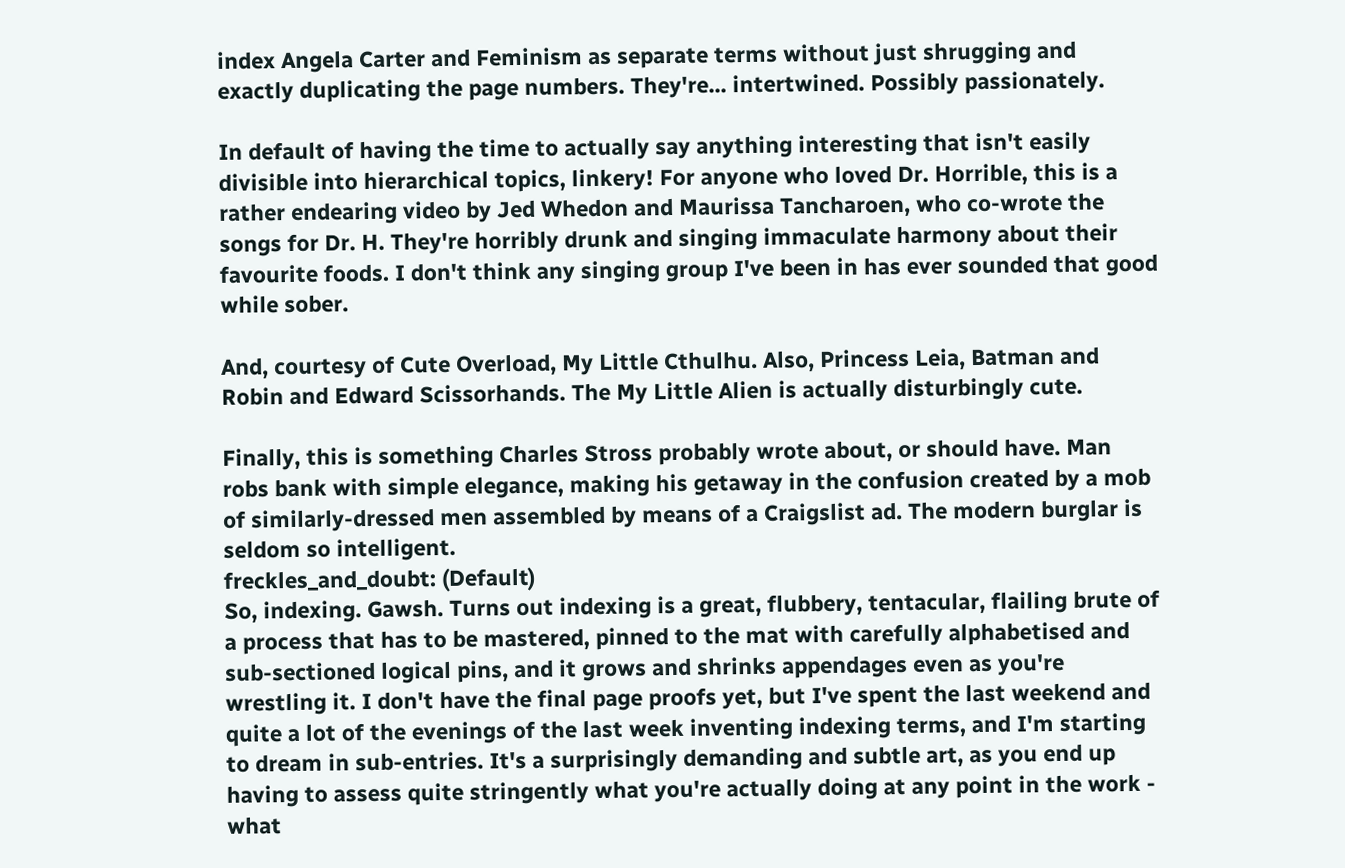index Angela Carter and Feminism as separate terms without just shrugging and exactly duplicating the page numbers. They're... intertwined. Possibly passionately.

In default of having the time to actually say anything interesting that isn't easily divisible into hierarchical topics, linkery! For anyone who loved Dr. Horrible, this is a rather endearing video by Jed Whedon and Maurissa Tancharoen, who co-wrote the songs for Dr. H. They're horribly drunk and singing immaculate harmony about their favourite foods. I don't think any singing group I've been in has ever sounded that good while sober.

And, courtesy of Cute Overload, My Little Cthulhu. Also, Princess Leia, Batman and Robin and Edward Scissorhands. The My Little Alien is actually disturbingly cute.

Finally, this is something Charles Stross probably wrote about, or should have. Man robs bank with simple elegance, making his getaway in the confusion created by a mob of similarly-dressed men assembled by means of a Craigslist ad. The modern burglar is seldom so intelligent.
freckles_and_doubt: (Default)
So, indexing. Gawsh. Turns out indexing is a great, flubbery, tentacular, flailing brute of a process that has to be mastered, pinned to the mat with carefully alphabetised and sub-sectioned logical pins, and it grows and shrinks appendages even as you're wrestling it. I don't have the final page proofs yet, but I've spent the last weekend and quite a lot of the evenings of the last week inventing indexing terms, and I'm starting to dream in sub-entries. It's a surprisingly demanding and subtle art, as you end up having to assess quite stringently what you're actually doing at any point in the work - what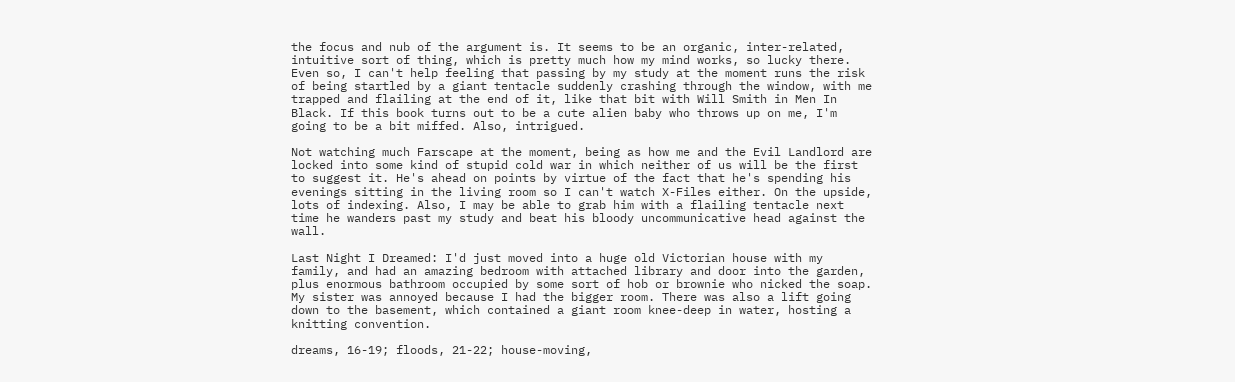the focus and nub of the argument is. It seems to be an organic, inter-related, intuitive sort of thing, which is pretty much how my mind works, so lucky there. Even so, I can't help feeling that passing by my study at the moment runs the risk of being startled by a giant tentacle suddenly crashing through the window, with me trapped and flailing at the end of it, like that bit with Will Smith in Men In Black. If this book turns out to be a cute alien baby who throws up on me, I'm going to be a bit miffed. Also, intrigued.

Not watching much Farscape at the moment, being as how me and the Evil Landlord are locked into some kind of stupid cold war in which neither of us will be the first to suggest it. He's ahead on points by virtue of the fact that he's spending his evenings sitting in the living room so I can't watch X-Files either. On the upside, lots of indexing. Also, I may be able to grab him with a flailing tentacle next time he wanders past my study and beat his bloody uncommunicative head against the wall.

Last Night I Dreamed: I'd just moved into a huge old Victorian house with my family, and had an amazing bedroom with attached library and door into the garden, plus enormous bathroom occupied by some sort of hob or brownie who nicked the soap. My sister was annoyed because I had the bigger room. There was also a lift going down to the basement, which contained a giant room knee-deep in water, hosting a knitting convention.

dreams, 16-19; floods, 21-22; house-moving,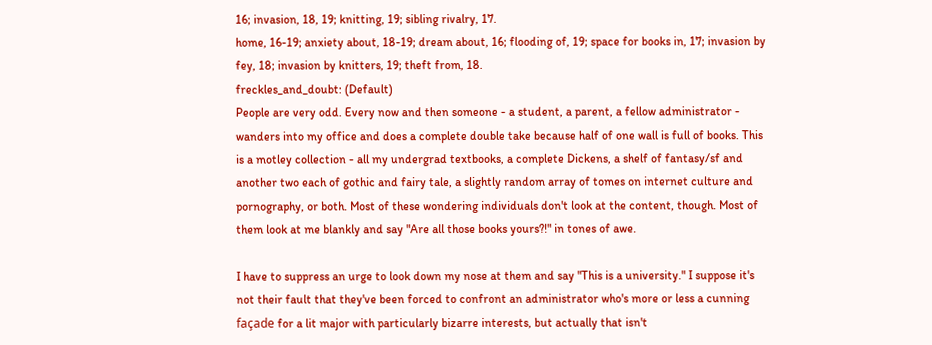16; invasion, 18, 19; knitting, 19; sibling rivalry, 17.
home, 16-19; anxiety about, 18-19; dream about, 16; flooding of, 19; space for books in, 17; invasion by fey, 18; invasion by knitters, 19; theft from, 18.
freckles_and_doubt: (Default)
People are very odd. Every now and then someone - a student, a parent, a fellow administrator - wanders into my office and does a complete double take because half of one wall is full of books. This is a motley collection - all my undergrad textbooks, a complete Dickens, a shelf of fantasy/sf and another two each of gothic and fairy tale, a slightly random array of tomes on internet culture and pornography, or both. Most of these wondering individuals don't look at the content, though. Most of them look at me blankly and say "Are all those books yours?!" in tones of awe.

I have to suppress an urge to look down my nose at them and say "This is a university." I suppose it's not their fault that they've been forced to confront an administrator who's more or less a cunning façade for a lit major with particularly bizarre interests, but actually that isn't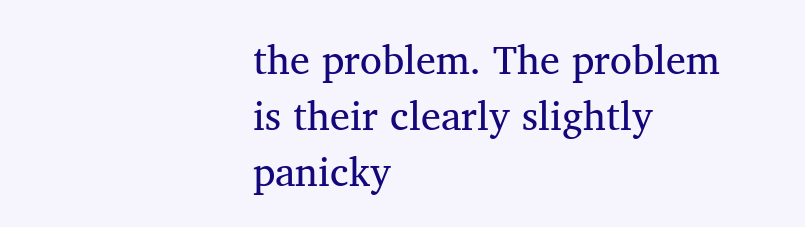the problem. The problem is their clearly slightly panicky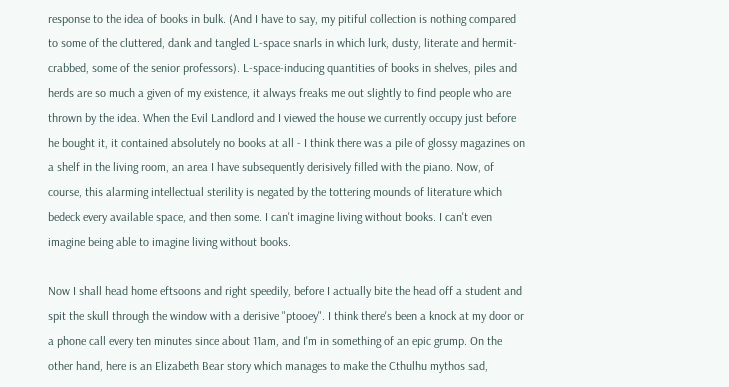response to the idea of books in bulk. (And I have to say, my pitiful collection is nothing compared to some of the cluttered, dank and tangled L-space snarls in which lurk, dusty, literate and hermit-crabbed, some of the senior professors). L-space-inducing quantities of books in shelves, piles and herds are so much a given of my existence, it always freaks me out slightly to find people who are thrown by the idea. When the Evil Landlord and I viewed the house we currently occupy just before he bought it, it contained absolutely no books at all - I think there was a pile of glossy magazines on a shelf in the living room, an area I have subsequently derisively filled with the piano. Now, of course, this alarming intellectual sterility is negated by the tottering mounds of literature which bedeck every available space, and then some. I can't imagine living without books. I can't even imagine being able to imagine living without books.

Now I shall head home eftsoons and right speedily, before I actually bite the head off a student and spit the skull through the window with a derisive "ptooey". I think there's been a knock at my door or a phone call every ten minutes since about 11am, and I'm in something of an epic grump. On the other hand, here is an Elizabeth Bear story which manages to make the Cthulhu mythos sad,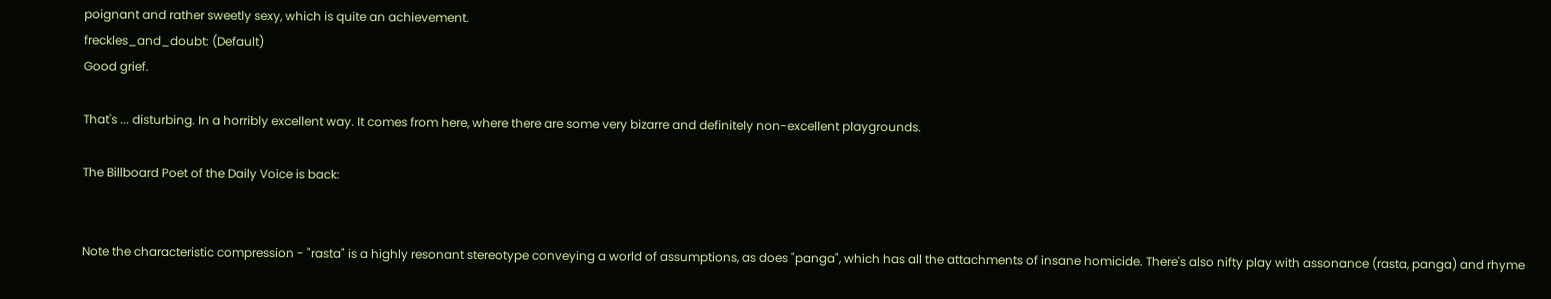poignant and rather sweetly sexy, which is quite an achievement.
freckles_and_doubt: (Default)
Good grief.

That's ... disturbing. In a horribly excellent way. It comes from here, where there are some very bizarre and definitely non-excellent playgrounds.

The Billboard Poet of the Daily Voice is back:


Note the characteristic compression - "rasta" is a highly resonant stereotype conveying a world of assumptions, as does "panga", which has all the attachments of insane homicide. There's also nifty play with assonance (rasta, panga) and rhyme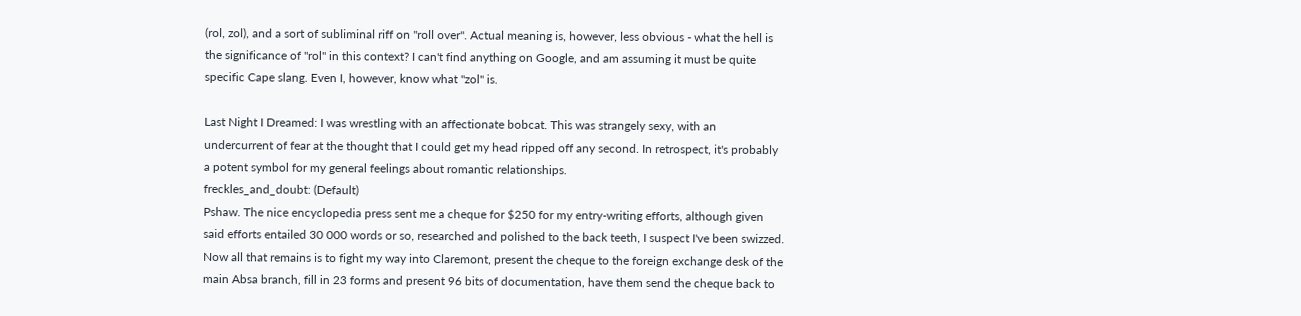(rol, zol), and a sort of subliminal riff on "roll over". Actual meaning is, however, less obvious - what the hell is the significance of "rol" in this context? I can't find anything on Google, and am assuming it must be quite specific Cape slang. Even I, however, know what "zol" is.

Last Night I Dreamed: I was wrestling with an affectionate bobcat. This was strangely sexy, with an undercurrent of fear at the thought that I could get my head ripped off any second. In retrospect, it's probably a potent symbol for my general feelings about romantic relationships.
freckles_and_doubt: (Default)
Pshaw. The nice encyclopedia press sent me a cheque for $250 for my entry-writing efforts, although given said efforts entailed 30 000 words or so, researched and polished to the back teeth, I suspect I've been swizzed. Now all that remains is to fight my way into Claremont, present the cheque to the foreign exchange desk of the main Absa branch, fill in 23 forms and present 96 bits of documentation, have them send the cheque back to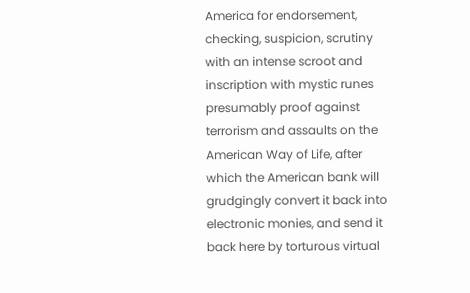America for endorsement, checking, suspicion, scrutiny with an intense scroot and inscription with mystic runes presumably proof against terrorism and assaults on the American Way of Life, after which the American bank will grudgingly convert it back into electronic monies, and send it back here by torturous virtual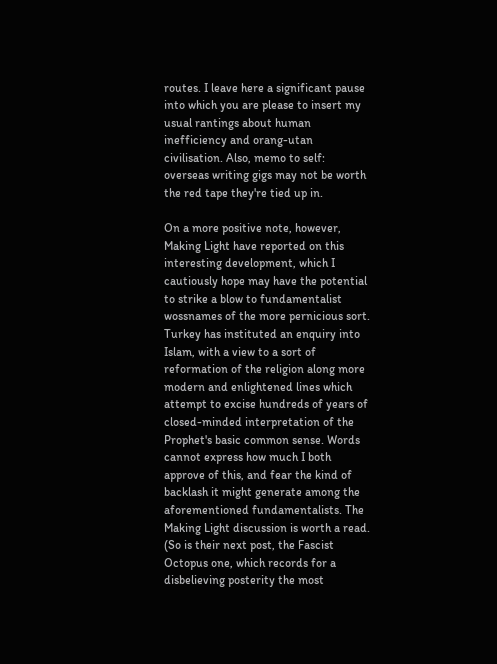routes. I leave here a significant pause into which you are please to insert my usual rantings about human inefficiency and orang-utan civilisation. Also, memo to self: overseas writing gigs may not be worth the red tape they're tied up in.

On a more positive note, however, Making Light have reported on this interesting development, which I cautiously hope may have the potential to strike a blow to fundamentalist wossnames of the more pernicious sort. Turkey has instituted an enquiry into Islam, with a view to a sort of reformation of the religion along more modern and enlightened lines which attempt to excise hundreds of years of closed-minded interpretation of the Prophet's basic common sense. Words cannot express how much I both approve of this, and fear the kind of backlash it might generate among the aforementioned fundamentalists. The Making Light discussion is worth a read. (So is their next post, the Fascist Octopus one, which records for a disbelieving posterity the most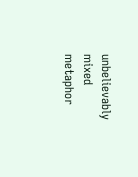unbelievably mixed metaphor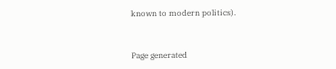known to modern politics).


Page generated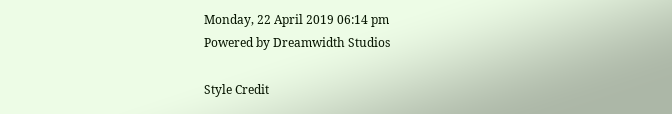Monday, 22 April 2019 06:14 pm
Powered by Dreamwidth Studios

Style Credit